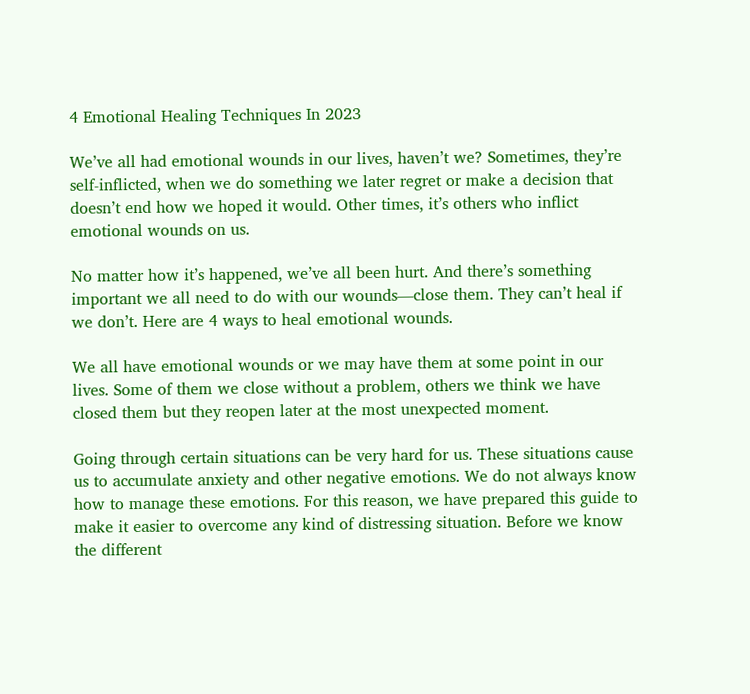4 Emotional Healing Techniques In 2023

We’ve all had emotional wounds in our lives, haven’t we? Sometimes, they’re self-inflicted, when we do something we later regret or make a decision that doesn’t end how we hoped it would. Other times, it’s others who inflict emotional wounds on us.

No matter how it’s happened, we’ve all been hurt. And there’s something important we all need to do with our wounds—close them. They can’t heal if we don’t. Here are 4 ways to heal emotional wounds.

We all have emotional wounds or we may have them at some point in our lives. Some of them we close without a problem, others we think we have closed them but they reopen later at the most unexpected moment.

Going through certain situations can be very hard for us. These situations cause us to accumulate anxiety and other negative emotions. We do not always know how to manage these emotions. For this reason, we have prepared this guide to make it easier to overcome any kind of distressing situation. Before we know the different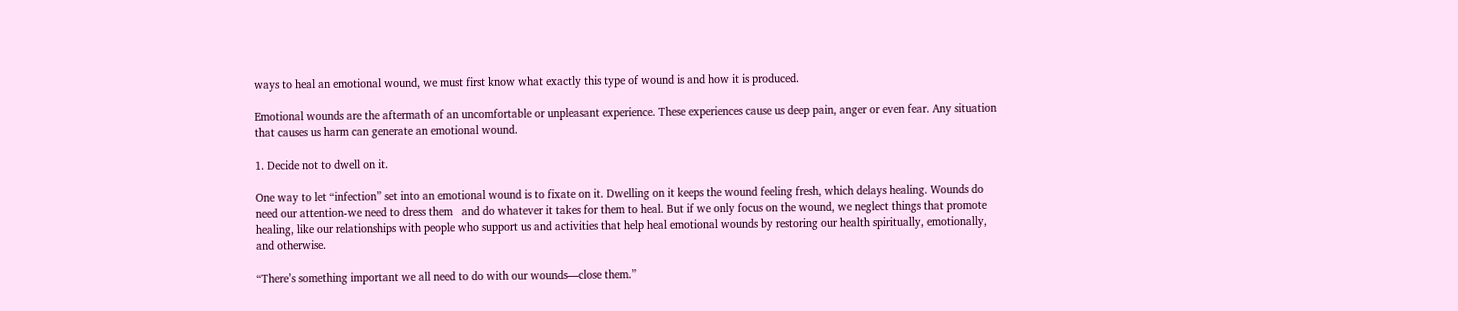ways to heal an emotional wound, we must first know what exactly this type of wound is and how it is produced.

Emotional wounds are the aftermath of an uncomfortable or unpleasant experience. These experiences cause us deep pain, anger or even fear. Any situation that causes us harm can generate an emotional wound.

1. Decide not to dwell on it.

One way to let “infection” set into an emotional wound is to fixate on it. Dwelling on it keeps the wound feeling fresh, which delays healing. Wounds do need our attention-we need to dress them   and do whatever it takes for them to heal. But if we only focus on the wound, we neglect things that promote healing, like our relationships with people who support us and activities that help heal emotional wounds by restoring our health spiritually, emotionally, and otherwise.

“There’s something important we all need to do with our wounds—close them.”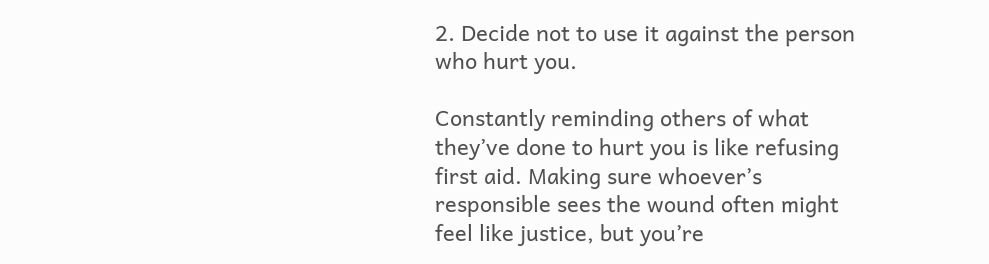2. Decide not to use it against the person who hurt you.

Constantly reminding others of what they’ve done to hurt you is like refusing first aid. Making sure whoever’s responsible sees the wound often might feel like justice, but you’re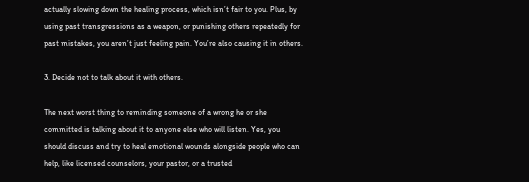actually slowing down the healing process, which isn’t fair to you. Plus, by using past transgressions as a weapon, or punishing others repeatedly for past mistakes, you aren’t just feeling pain. You’re also causing it in others.

3. Decide not to talk about it with others.

The next worst thing to reminding someone of a wrong he or she committed is talking about it to anyone else who will listen. Yes, you should discuss and try to heal emotional wounds alongside people who can help, like licensed counselors, your pastor, or a trusted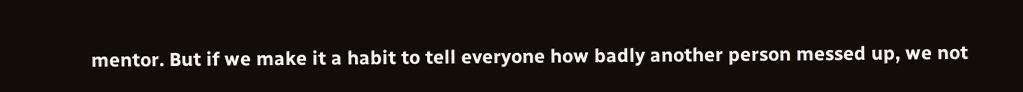mentor. But if we make it a habit to tell everyone how badly another person messed up, we not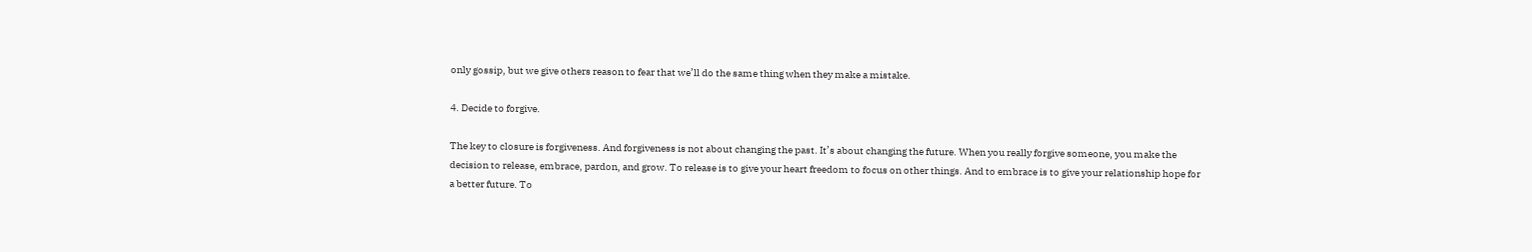only gossip, but we give others reason to fear that we’ll do the same thing when they make a mistake.

4. Decide to forgive.

The key to closure is forgiveness. And forgiveness is not about changing the past. It’s about changing the future. When you really forgive someone, you make the decision to release, embrace, pardon, and grow. To release is to give your heart freedom to focus on other things. And to embrace is to give your relationship hope for a better future. To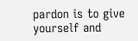pardon is to give yourself and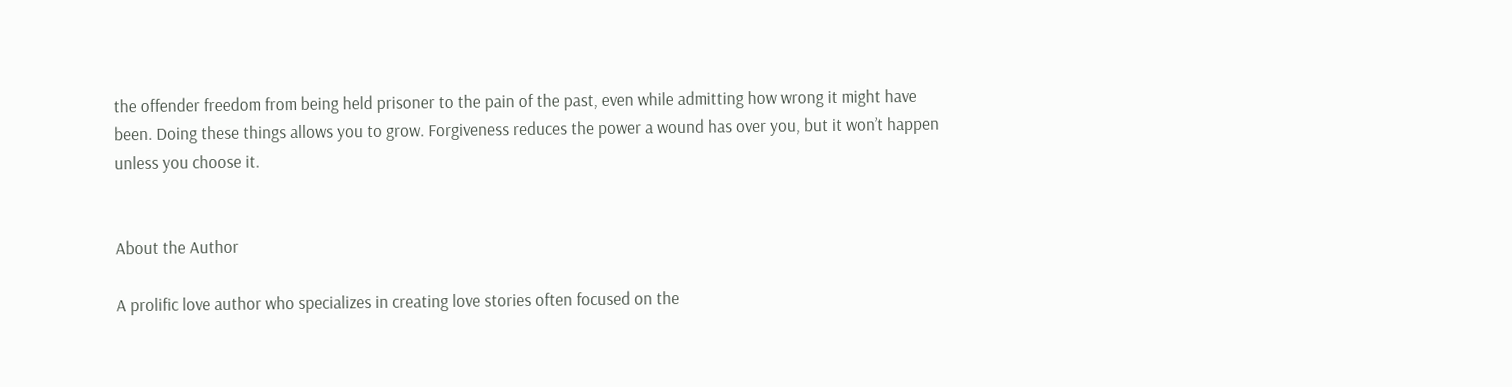the offender freedom from being held prisoner to the pain of the past, even while admitting how wrong it might have been. Doing these things allows you to grow. Forgiveness reduces the power a wound has over you, but it won’t happen unless you choose it.


About the Author

A prolific love author who specializes in creating love stories often focused on the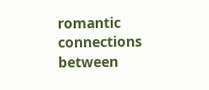romantic connections between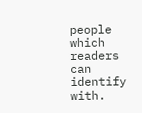people which readers can identify with.